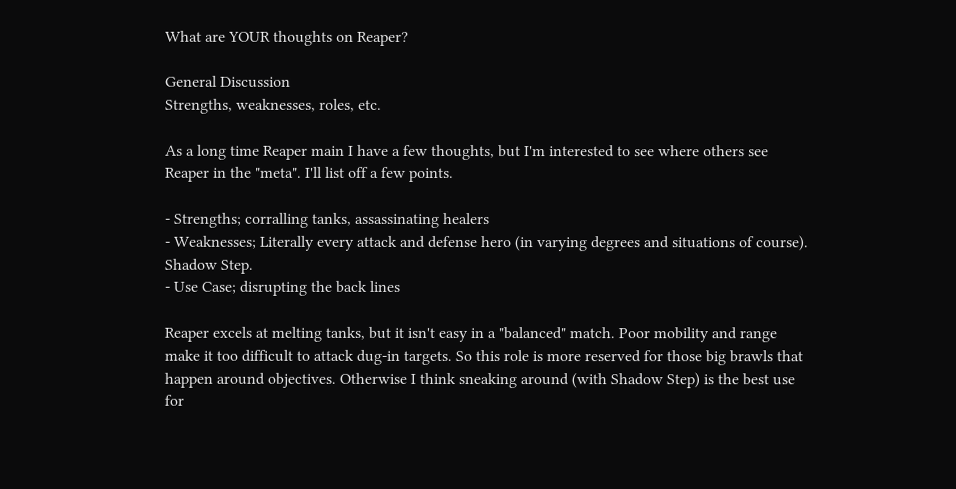What are YOUR thoughts on Reaper?

General Discussion
Strengths, weaknesses, roles, etc.

As a long time Reaper main I have a few thoughts, but I'm interested to see where others see Reaper in the "meta". I'll list off a few points.

- Strengths; corralling tanks, assassinating healers
- Weaknesses; Literally every attack and defense hero (in varying degrees and situations of course). Shadow Step.
- Use Case; disrupting the back lines

Reaper excels at melting tanks, but it isn't easy in a "balanced" match. Poor mobility and range make it too difficult to attack dug-in targets. So this role is more reserved for those big brawls that happen around objectives. Otherwise I think sneaking around (with Shadow Step) is the best use for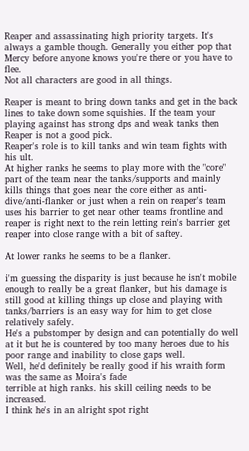Reaper and assassinating high priority targets. It's always a gamble though. Generally you either pop that Mercy before anyone knows you're there or you have to flee.
Not all characters are good in all things.

Reaper is meant to bring down tanks and get in the back lines to take down some squishies. If the team your playing against has strong dps and weak tanks then Reaper is not a good pick.
Reaper's role is to kill tanks and win team fights with his ult.
At higher ranks he seems to play more with the "core" part of the team near the tanks/supports and mainly kills things that goes near the core either as anti-dive/anti-flanker or just when a rein on reaper's team uses his barrier to get near other teams frontline and reaper is right next to the rein letting rein's barrier get reaper into close range with a bit of saftey.

At lower ranks he seems to be a flanker.

i'm guessing the disparity is just because he isn't mobile enough to really be a great flanker, but his damage is still good at killing things up close and playing with tanks/barriers is an easy way for him to get close relatively safely.
He's a pubstomper by design and can potentially do well at it but he is countered by too many heroes due to his poor range and inability to close gaps well.
Well, he'd definitely be really good if his wraith form was the same as Moira's fade
terrible at high ranks. his skill ceiling needs to be increased.
I think he's in an alright spot right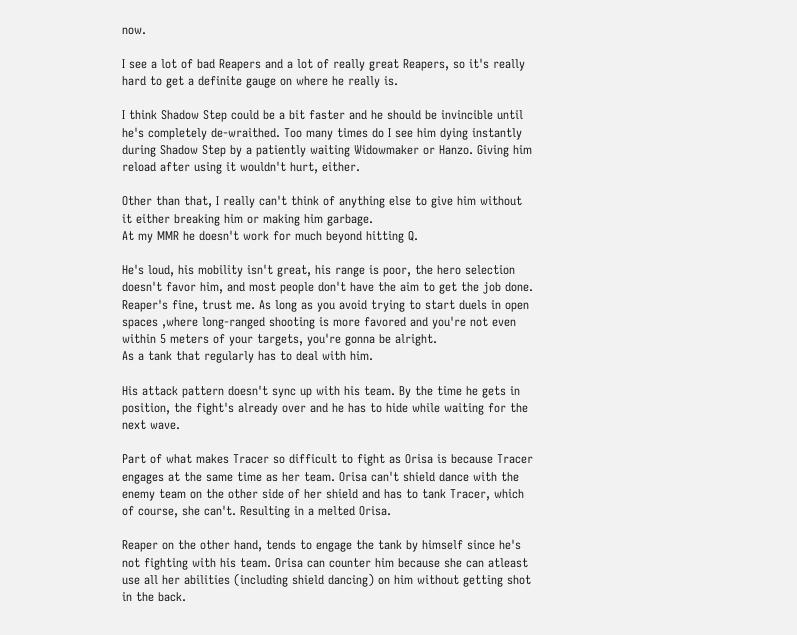now.

I see a lot of bad Reapers and a lot of really great Reapers, so it's really hard to get a definite gauge on where he really is.

I think Shadow Step could be a bit faster and he should be invincible until he's completely de-wraithed. Too many times do I see him dying instantly during Shadow Step by a patiently waiting Widowmaker or Hanzo. Giving him reload after using it wouldn't hurt, either.

Other than that, I really can't think of anything else to give him without it either breaking him or making him garbage.
At my MMR he doesn't work for much beyond hitting Q.

He's loud, his mobility isn't great, his range is poor, the hero selection doesn't favor him, and most people don't have the aim to get the job done.
Reaper's fine, trust me. As long as you avoid trying to start duels in open spaces ,where long-ranged shooting is more favored and you're not even within 5 meters of your targets, you're gonna be alright.
As a tank that regularly has to deal with him.

His attack pattern doesn't sync up with his team. By the time he gets in position, the fight's already over and he has to hide while waiting for the next wave.

Part of what makes Tracer so difficult to fight as Orisa is because Tracer engages at the same time as her team. Orisa can't shield dance with the enemy team on the other side of her shield and has to tank Tracer, which of course, she can't. Resulting in a melted Orisa.

Reaper on the other hand, tends to engage the tank by himself since he's not fighting with his team. Orisa can counter him because she can atleast use all her abilities (including shield dancing) on him without getting shot in the back.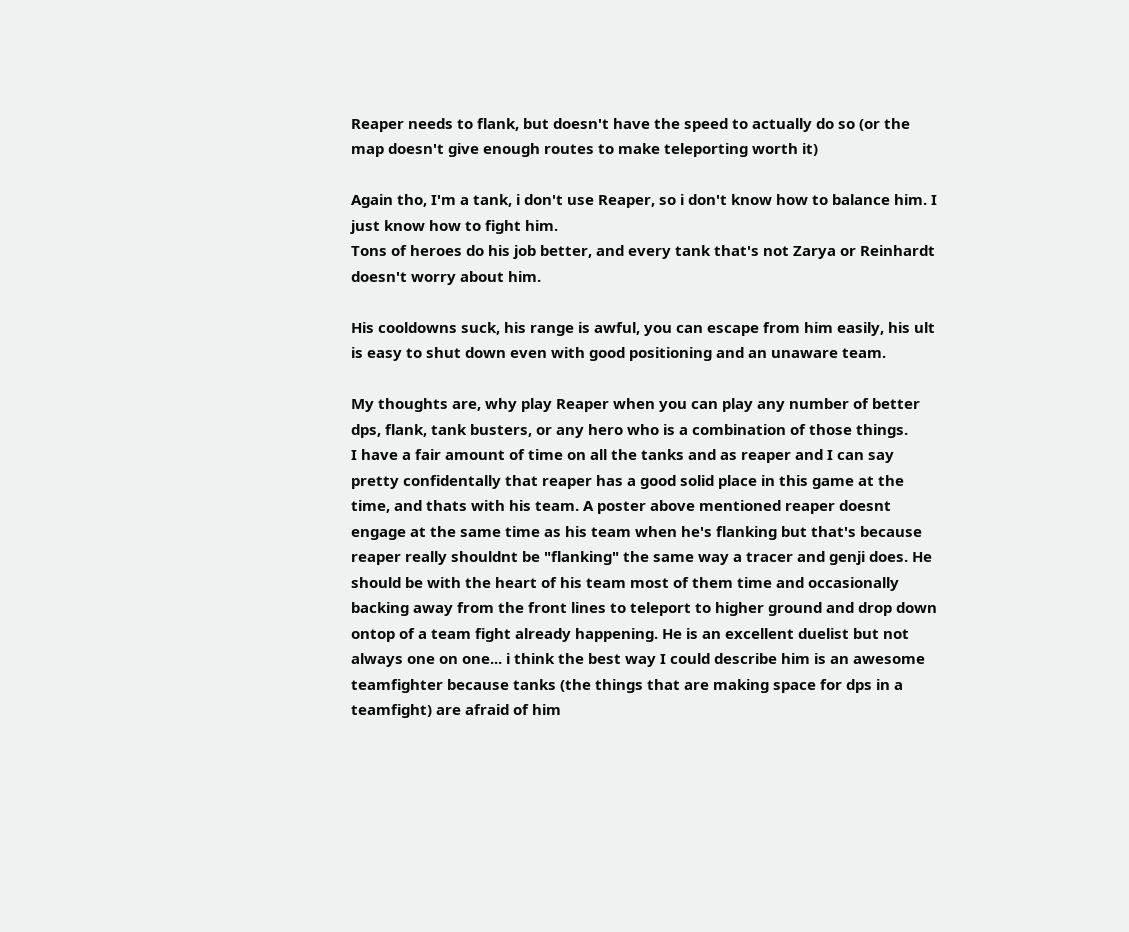Reaper needs to flank, but doesn't have the speed to actually do so (or the map doesn't give enough routes to make teleporting worth it)

Again tho, I'm a tank, i don't use Reaper, so i don't know how to balance him. I just know how to fight him.
Tons of heroes do his job better, and every tank that's not Zarya or Reinhardt doesn't worry about him.

His cooldowns suck, his range is awful, you can escape from him easily, his ult is easy to shut down even with good positioning and an unaware team.

My thoughts are, why play Reaper when you can play any number of better dps, flank, tank busters, or any hero who is a combination of those things.
I have a fair amount of time on all the tanks and as reaper and I can say pretty confidentally that reaper has a good solid place in this game at the time, and thats with his team. A poster above mentioned reaper doesnt engage at the same time as his team when he's flanking but that's because reaper really shouldnt be "flanking" the same way a tracer and genji does. He should be with the heart of his team most of them time and occasionally backing away from the front lines to teleport to higher ground and drop down ontop of a team fight already happening. He is an excellent duelist but not always one on one... i think the best way I could describe him is an awesome teamfighter because tanks (the things that are making space for dps in a teamfight) are afraid of him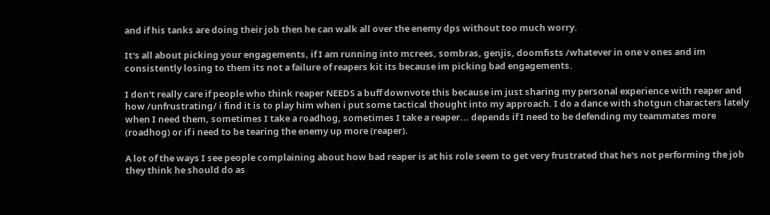and if his tanks are doing their job then he can walk all over the enemy dps without too much worry.

It's all about picking your engagements, if I am running into mcrees, sombras, genjis, doomfists /whatever in one v ones and im consistently losing to them its not a failure of reapers kit its because im picking bad engagements.

I don't really care if people who think reaper NEEDS a buff downvote this because im just sharing my personal experience with reaper and how /unfrustrating/ i find it is to play him when i put some tactical thought into my approach. I do a dance with shotgun characters lately when I need them, sometimes I take a roadhog, sometimes I take a reaper... depends if I need to be defending my teammates more (roadhog) or if i need to be tearing the enemy up more (reaper).

A lot of the ways I see people complaining about how bad reaper is at his role seem to get very frustrated that he's not performing the job they think he should do as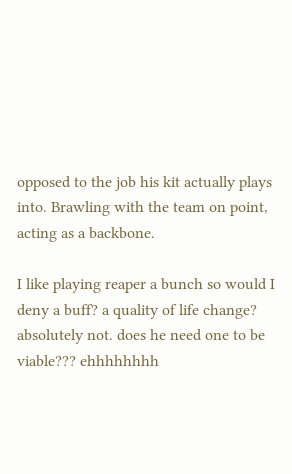opposed to the job his kit actually plays into. Brawling with the team on point, acting as a backbone.

I like playing reaper a bunch so would I deny a buff? a quality of life change? absolutely not. does he need one to be viable??? ehhhhhhhh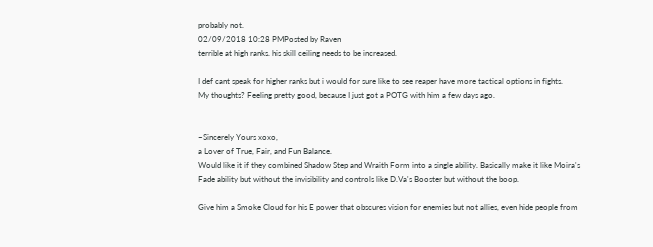probably not.
02/09/2018 10:28 PMPosted by Raven
terrible at high ranks. his skill ceiling needs to be increased.

I def cant speak for higher ranks but i would for sure like to see reaper have more tactical options in fights.
My thoughts? Feeling pretty good, because I just got a POTG with him a few days ago.


~Sincerely Yours xoxo,
a Lover of True, Fair, and Fun Balance.
Would like it if they combined Shadow Step and Wraith Form into a single ability. Basically make it like Moira's Fade ability but without the invisibility and controls like D.Va's Booster but without the boop.

Give him a Smoke Cloud for his E power that obscures vision for enemies but not allies, even hide people from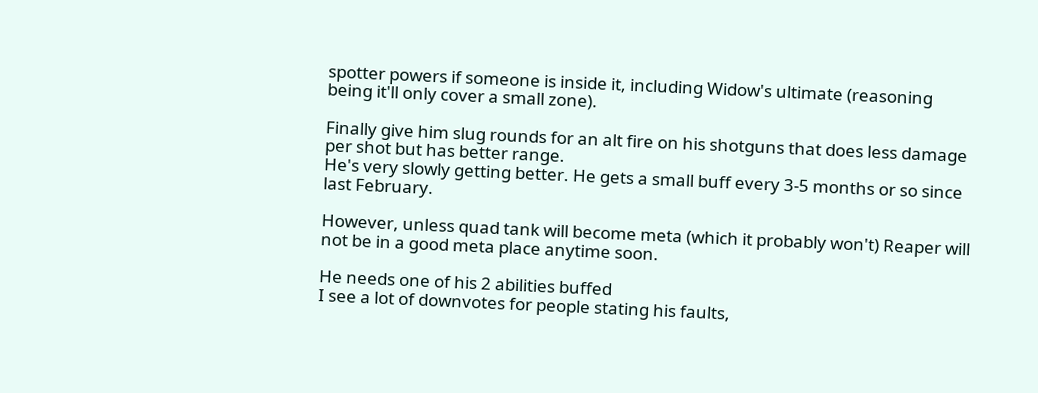spotter powers if someone is inside it, including Widow's ultimate (reasoning being it'll only cover a small zone).

Finally give him slug rounds for an alt fire on his shotguns that does less damage per shot but has better range.
He's very slowly getting better. He gets a small buff every 3-5 months or so since last February.

However, unless quad tank will become meta (which it probably won't) Reaper will not be in a good meta place anytime soon.

He needs one of his 2 abilities buffed
I see a lot of downvotes for people stating his faults,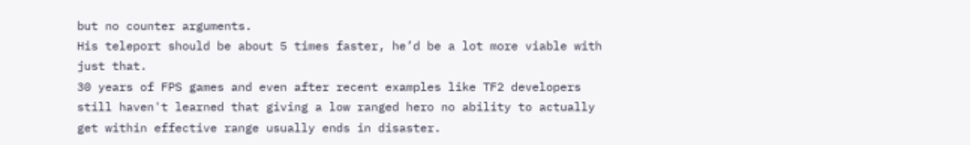but no counter arguments.
His teleport should be about 5 times faster, he’d be a lot more viable with just that.
30 years of FPS games and even after recent examples like TF2 developers still haven't learned that giving a low ranged hero no ability to actually get within effective range usually ends in disaster.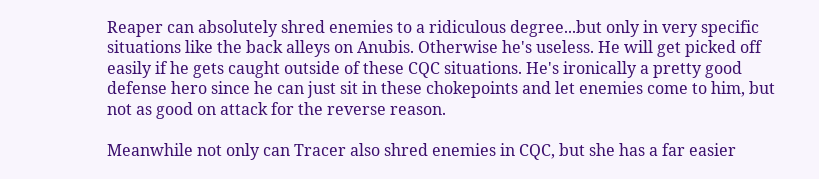Reaper can absolutely shred enemies to a ridiculous degree...but only in very specific situations like the back alleys on Anubis. Otherwise he's useless. He will get picked off easily if he gets caught outside of these CQC situations. He's ironically a pretty good defense hero since he can just sit in these chokepoints and let enemies come to him, but not as good on attack for the reverse reason.

Meanwhile not only can Tracer also shred enemies in CQC, but she has a far easier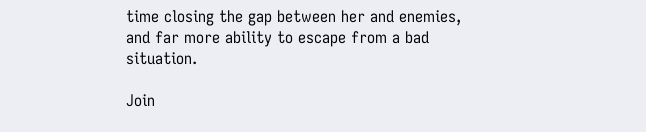time closing the gap between her and enemies, and far more ability to escape from a bad situation.

Join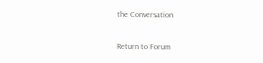the Conversation

Return to Forum